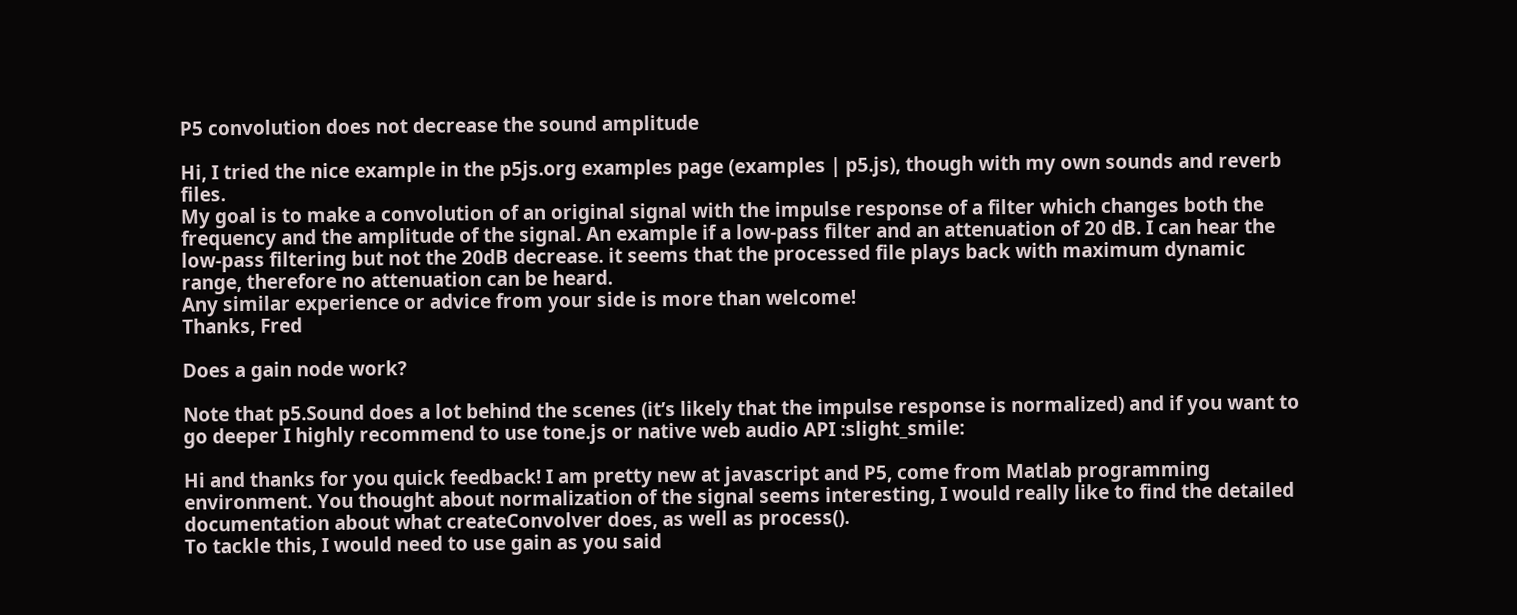P5 convolution does not decrease the sound amplitude

Hi, I tried the nice example in the p5js.org examples page (examples | p5.js), though with my own sounds and reverb files.
My goal is to make a convolution of an original signal with the impulse response of a filter which changes both the frequency and the amplitude of the signal. An example if a low-pass filter and an attenuation of 20 dB. I can hear the low-pass filtering but not the 20dB decrease. it seems that the processed file plays back with maximum dynamic range, therefore no attenuation can be heard.
Any similar experience or advice from your side is more than welcome!
Thanks, Fred

Does a gain node work?

Note that p5.Sound does a lot behind the scenes (it’s likely that the impulse response is normalized) and if you want to go deeper I highly recommend to use tone.js or native web audio API :slight_smile:

Hi and thanks for you quick feedback! I am pretty new at javascript and P5, come from Matlab programming environment. You thought about normalization of the signal seems interesting, I would really like to find the detailed documentation about what createConvolver does, as well as process().
To tackle this, I would need to use gain as you said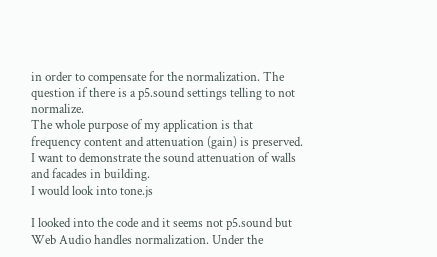in order to compensate for the normalization. The question if there is a p5.sound settings telling to not normalize.
The whole purpose of my application is that frequency content and attenuation (gain) is preserved. I want to demonstrate the sound attenuation of walls and facades in building.
I would look into tone.js

I looked into the code and it seems not p5.sound but Web Audio handles normalization. Under the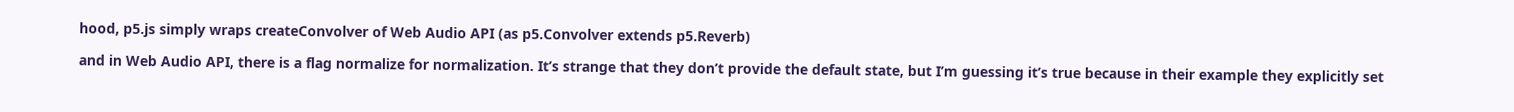hood, p5.js simply wraps createConvolver of Web Audio API (as p5.Convolver extends p5.Reverb)

and in Web Audio API, there is a flag normalize for normalization. It’s strange that they don’t provide the default state, but I’m guessing it’s true because in their example they explicitly set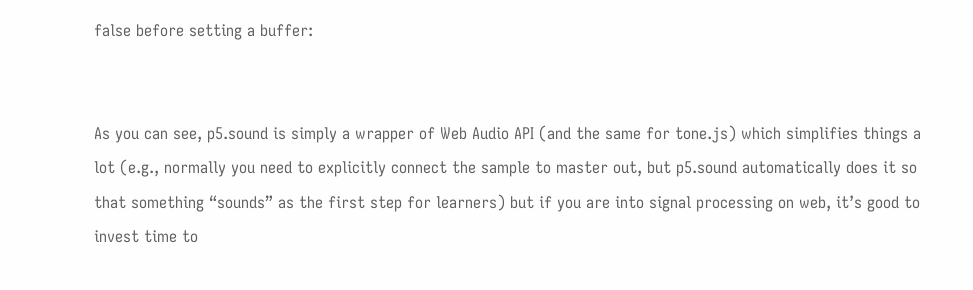false before setting a buffer:


As you can see, p5.sound is simply a wrapper of Web Audio API (and the same for tone.js) which simplifies things a lot (e.g., normally you need to explicitly connect the sample to master out, but p5.sound automatically does it so that something “sounds” as the first step for learners) but if you are into signal processing on web, it’s good to invest time to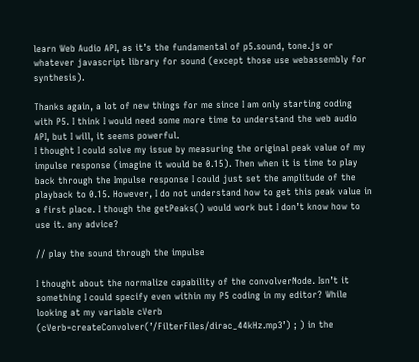learn Web Audio API, as it’s the fundamental of p5.sound, tone.js or whatever javascript library for sound (except those use webassembly for synthesis).

Thanks again, a lot of new things for me since I am only starting coding with P5. I think I would need some more time to understand the web audio API, but I will, it seems powerful.
I thought I could solve my issue by measuring the original peak value of my impulse response (imagine it would be 0.15). Then when it is time to play back through the Impulse response I could just set the amplitude of the playback to 0.15. However, I do not understand how to get this peak value in a first place. I though the getPeaks() would work but I don’t know how to use it. any advice?

// play the sound through the impulse

I thought about the normalize capability of the convolverNode. Isn’t it something I could specify even within my P5 coding in my editor? While looking at my variable cVerb (cVerb=createConvolver(’/FilterFiles/dirac_44kHz.mp3’) ; ) in the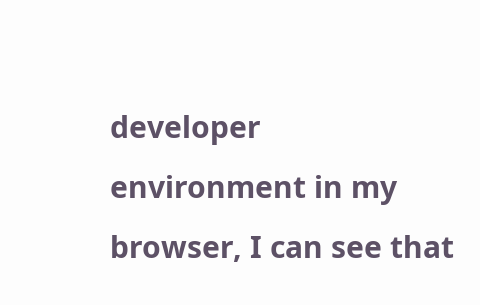developer environment in my browser, I can see that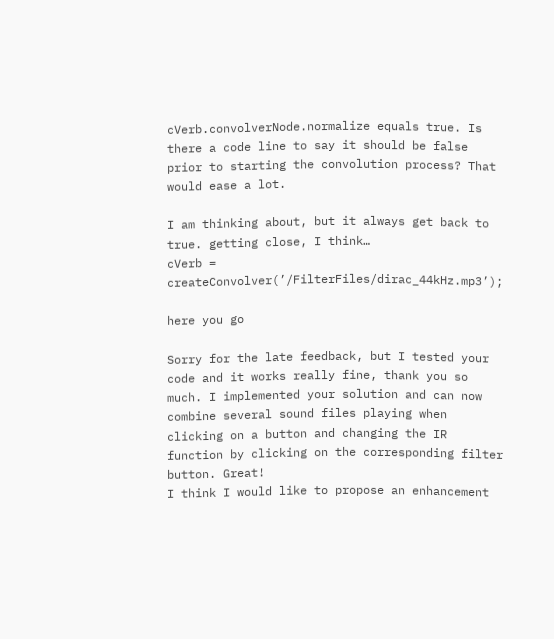cVerb.convolverNode.normalize equals true. Is there a code line to say it should be false prior to starting the convolution process? That would ease a lot.

I am thinking about, but it always get back to true. getting close, I think…
cVerb = createConvolver(’/FilterFiles/dirac_44kHz.mp3’);

here you go

Sorry for the late feedback, but I tested your code and it works really fine, thank you so much. I implemented your solution and can now combine several sound files playing when clicking on a button and changing the IR function by clicking on the corresponding filter button. Great!
I think I would like to propose an enhancement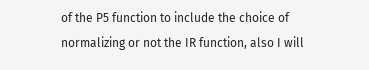of the P5 function to include the choice of normalizing or not the IR function, also I will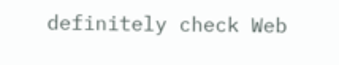definitely check Web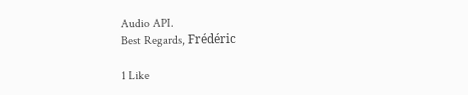Audio API.
Best Regards, Frédéric

1 Like